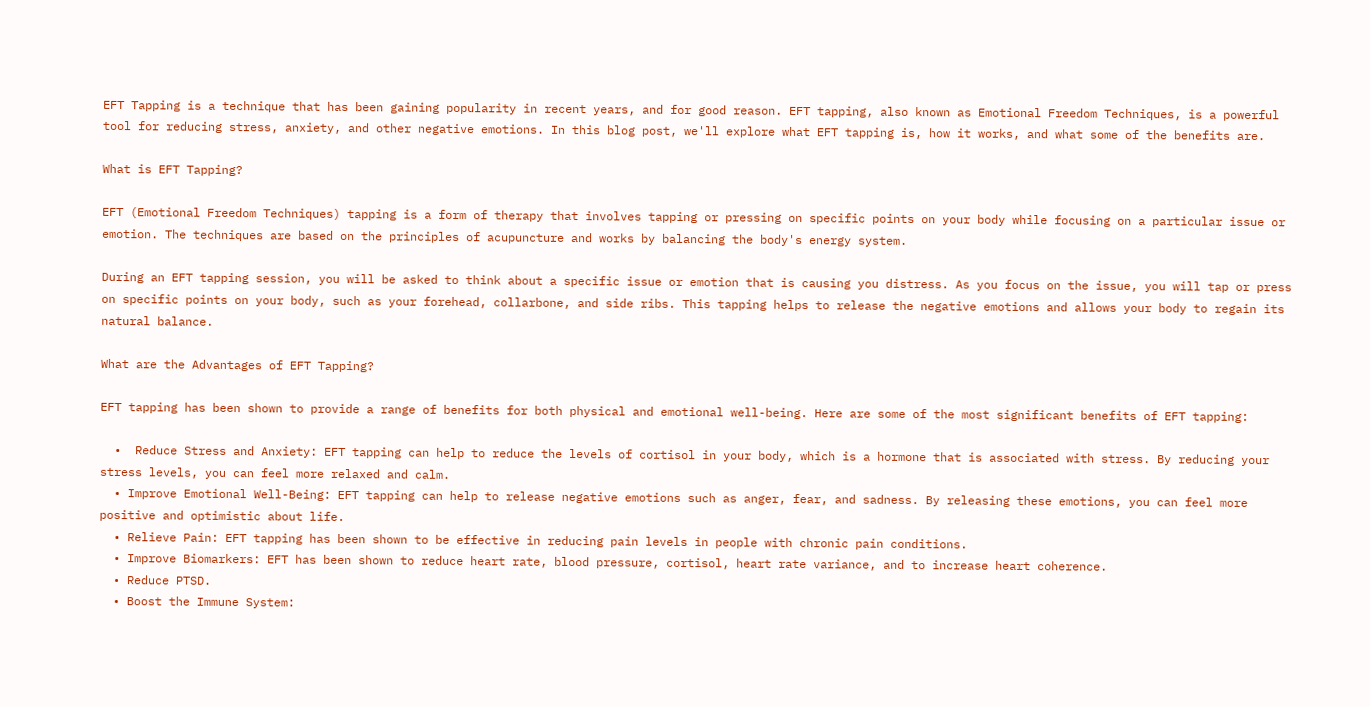EFT Tapping is a technique that has been gaining popularity in recent years, and for good reason. EFT tapping, also known as Emotional Freedom Techniques, is a powerful tool for reducing stress, anxiety, and other negative emotions. In this blog post, we'll explore what EFT tapping is, how it works, and what some of the benefits are.

What is EFT Tapping?

EFT (Emotional Freedom Techniques) tapping is a form of therapy that involves tapping or pressing on specific points on your body while focusing on a particular issue or emotion. The techniques are based on the principles of acupuncture and works by balancing the body's energy system.

During an EFT tapping session, you will be asked to think about a specific issue or emotion that is causing you distress. As you focus on the issue, you will tap or press on specific points on your body, such as your forehead, collarbone, and side ribs. This tapping helps to release the negative emotions and allows your body to regain its natural balance.

What are the Advantages of EFT Tapping?

EFT tapping has been shown to provide a range of benefits for both physical and emotional well-being. Here are some of the most significant benefits of EFT tapping:

  •  Reduce Stress and Anxiety: EFT tapping can help to reduce the levels of cortisol in your body, which is a hormone that is associated with stress. By reducing your stress levels, you can feel more relaxed and calm.
  • Improve Emotional Well-Being: EFT tapping can help to release negative emotions such as anger, fear, and sadness. By releasing these emotions, you can feel more positive and optimistic about life.
  • Relieve Pain: EFT tapping has been shown to be effective in reducing pain levels in people with chronic pain conditions.
  • Improve Biomarkers: EFT has been shown to reduce heart rate, blood pressure, cortisol, heart rate variance, and to increase heart coherence.
  • Reduce PTSD.
  • Boost the Immune System: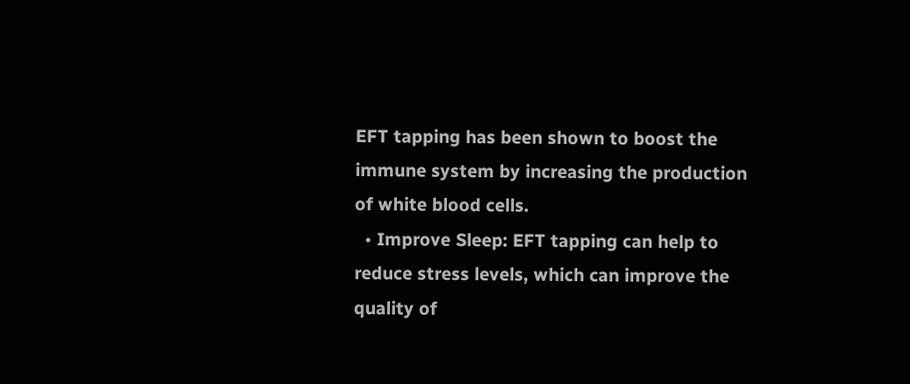EFT tapping has been shown to boost the immune system by increasing the production of white blood cells.
  • Improve Sleep: EFT tapping can help to reduce stress levels, which can improve the quality of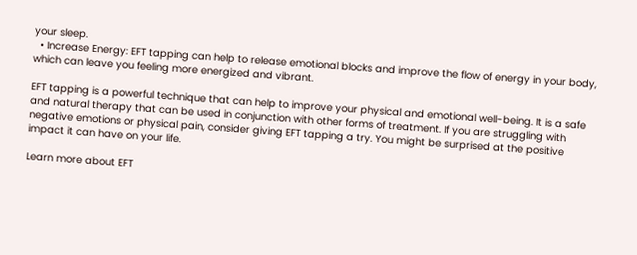your sleep.
  • Increase Energy: EFT tapping can help to release emotional blocks and improve the flow of energy in your body, which can leave you feeling more energized and vibrant.

EFT tapping is a powerful technique that can help to improve your physical and emotional well-being. It is a safe and natural therapy that can be used in conjunction with other forms of treatment. If you are struggling with negative emotions or physical pain, consider giving EFT tapping a try. You might be surprised at the positive impact it can have on your life.

Learn more about EFT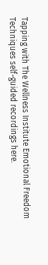Tapping with The Wellness Institute Emotional Freedom Techniques self-guided recordings here.